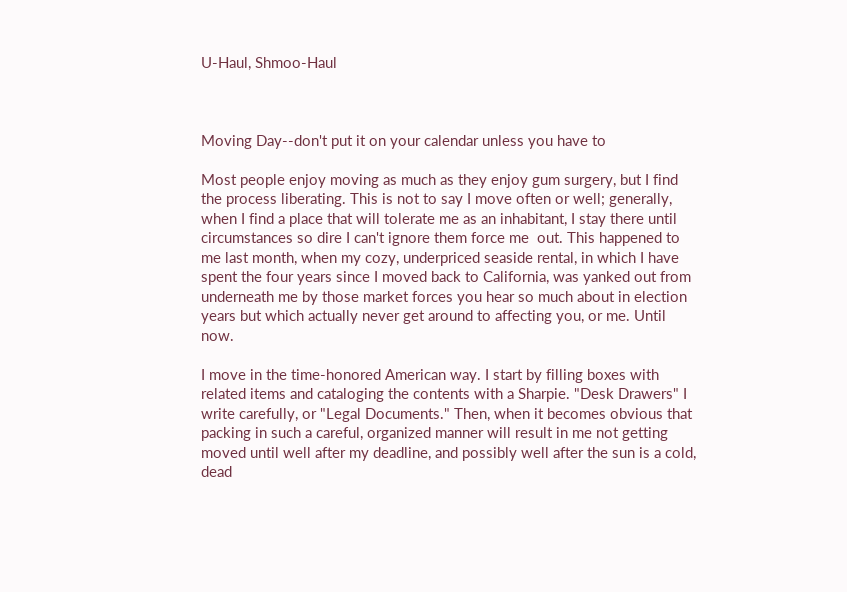U-Haul, Shmoo-Haul



Moving Day--don't put it on your calendar unless you have to

Most people enjoy moving as much as they enjoy gum surgery, but I find the process liberating. This is not to say I move often or well; generally, when I find a place that will tolerate me as an inhabitant, I stay there until circumstances so dire I can't ignore them force me  out. This happened to me last month, when my cozy, underpriced seaside rental, in which I have spent the four years since I moved back to California, was yanked out from underneath me by those market forces you hear so much about in election years but which actually never get around to affecting you, or me. Until now.

I move in the time-honored American way. I start by filling boxes with related items and cataloging the contents with a Sharpie. "Desk Drawers" I write carefully, or "Legal Documents." Then, when it becomes obvious that packing in such a careful, organized manner will result in me not getting moved until well after my deadline, and possibly well after the sun is a cold, dead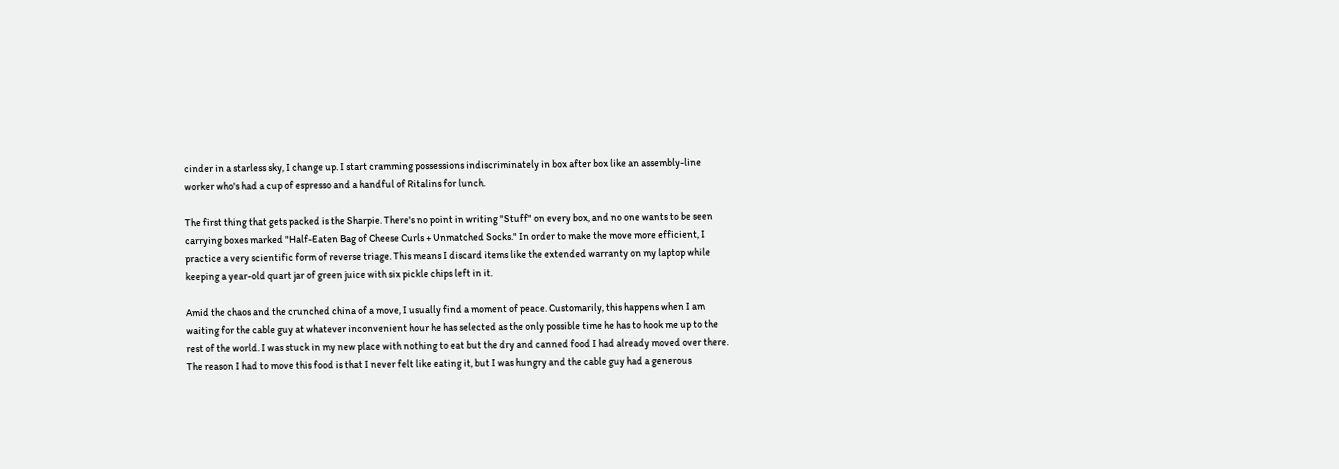cinder in a starless sky, I change up. I start cramming possessions indiscriminately in box after box like an assembly-line worker who's had a cup of espresso and a handful of Ritalins for lunch.

The first thing that gets packed is the Sharpie. There's no point in writing "Stuff" on every box, and no one wants to be seen carrying boxes marked "Half-Eaten Bag of Cheese Curls + Unmatched Socks." In order to make the move more efficient, I practice a very scientific form of reverse triage. This means I discard items like the extended warranty on my laptop while keeping a year-old quart jar of green juice with six pickle chips left in it.

Amid the chaos and the crunched china of a move, I usually find a moment of peace. Customarily, this happens when I am waiting for the cable guy at whatever inconvenient hour he has selected as the only possible time he has to hook me up to the rest of the world. I was stuck in my new place with nothing to eat but the dry and canned food I had already moved over there. The reason I had to move this food is that I never felt like eating it, but I was hungry and the cable guy had a generous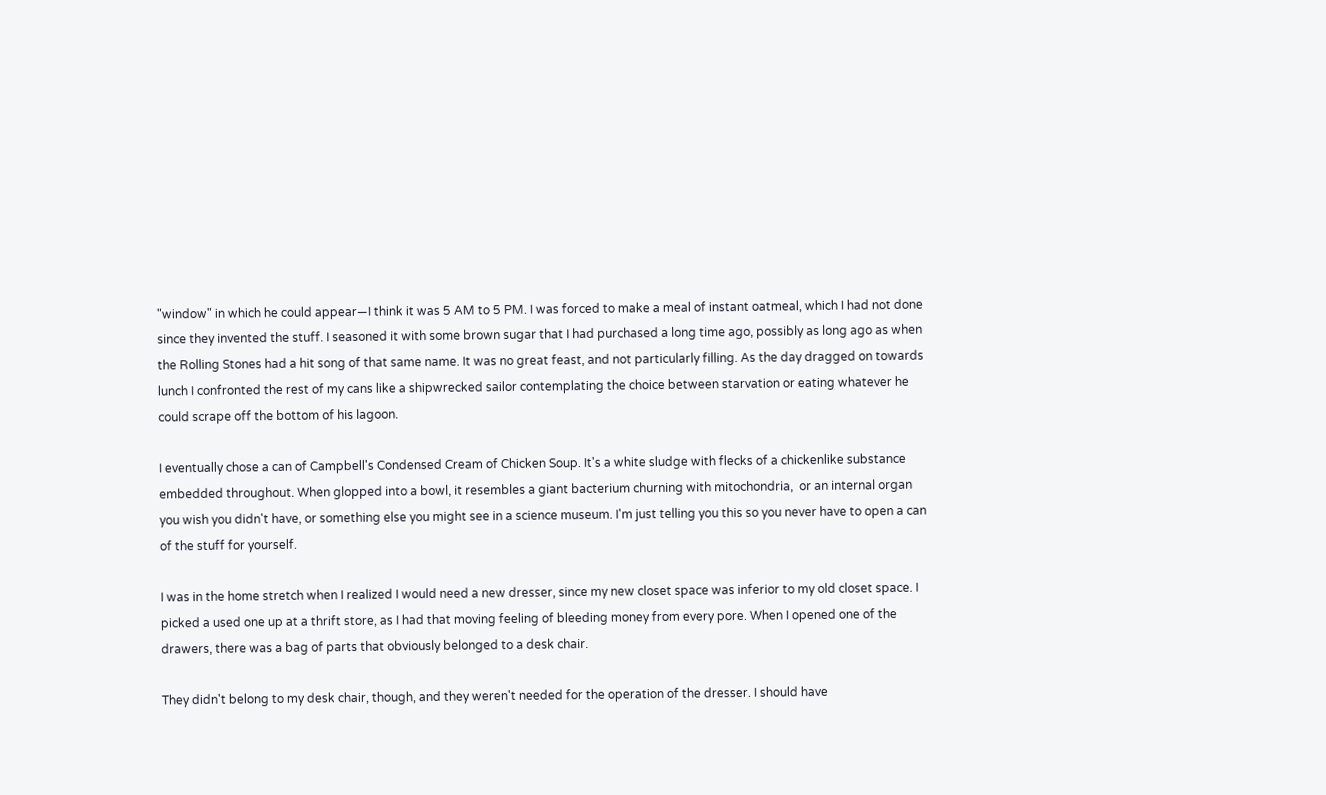"window" in which he could appear—I think it was 5 AM to 5 PM. I was forced to make a meal of instant oatmeal, which I had not done since they invented the stuff. I seasoned it with some brown sugar that I had purchased a long time ago, possibly as long ago as when the Rolling Stones had a hit song of that same name. It was no great feast, and not particularly filling. As the day dragged on towards lunch I confronted the rest of my cans like a shipwrecked sailor contemplating the choice between starvation or eating whatever he could scrape off the bottom of his lagoon.

I eventually chose a can of Campbell's Condensed Cream of Chicken Soup. It's a white sludge with flecks of a chickenlike substance embedded throughout. When glopped into a bowl, it resembles a giant bacterium churning with mitochondria,  or an internal organ you wish you didn't have, or something else you might see in a science museum. I'm just telling you this so you never have to open a can of the stuff for yourself.

I was in the home stretch when I realized I would need a new dresser, since my new closet space was inferior to my old closet space. I picked a used one up at a thrift store, as I had that moving feeling of bleeding money from every pore. When I opened one of the drawers, there was a bag of parts that obviously belonged to a desk chair.

They didn't belong to my desk chair, though, and they weren't needed for the operation of the dresser. I should have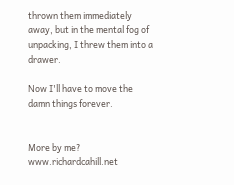thrown them immediately away, but in the mental fog of unpacking, I threw them into a drawer.

Now I'll have to move the damn things forever.


More by me? www.richardcahill.net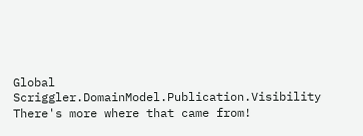Global Scriggler.DomainModel.Publication.Visibility
There's more where that came from!